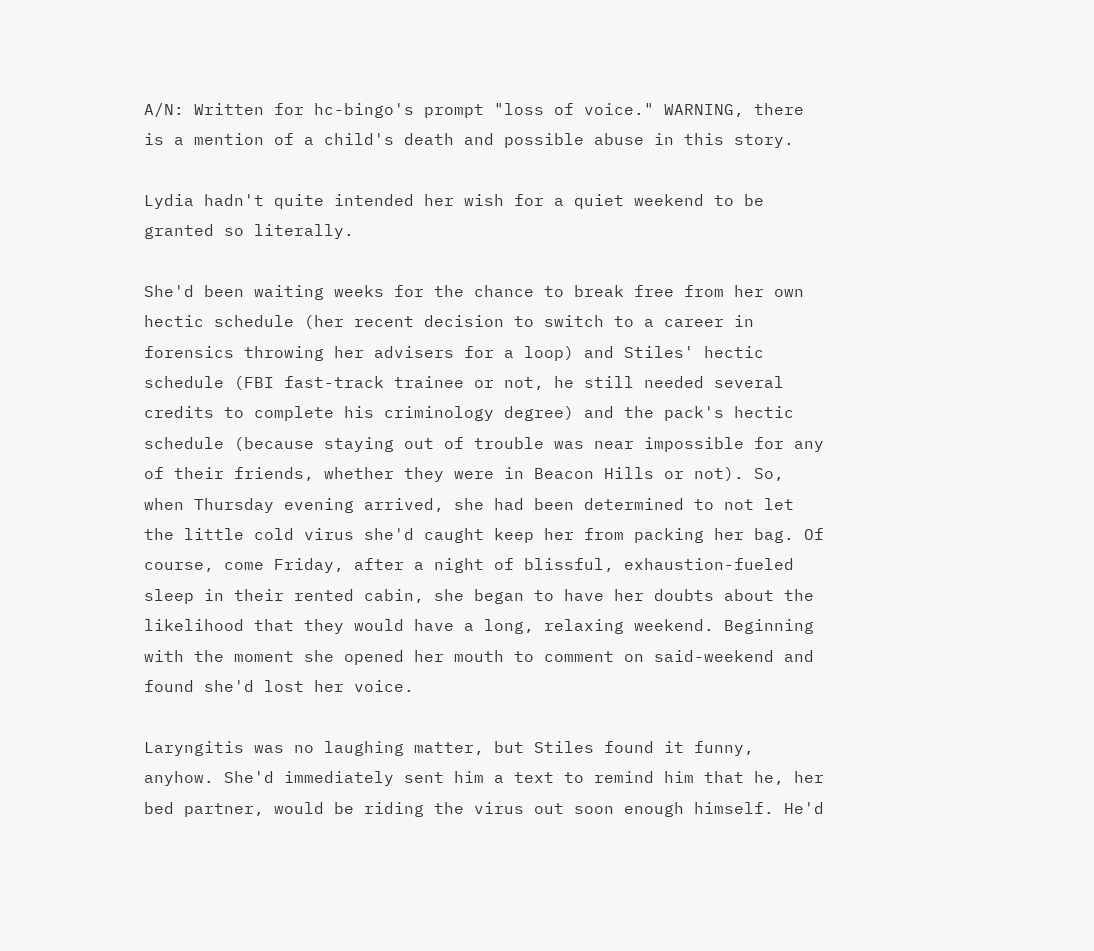A/N: Written for hc-bingo's prompt "loss of voice." WARNING, there is a mention of a child's death and possible abuse in this story.

Lydia hadn't quite intended her wish for a quiet weekend to be granted so literally.

She'd been waiting weeks for the chance to break free from her own hectic schedule (her recent decision to switch to a career in forensics throwing her advisers for a loop) and Stiles' hectic schedule (FBI fast-track trainee or not, he still needed several credits to complete his criminology degree) and the pack's hectic schedule (because staying out of trouble was near impossible for any of their friends, whether they were in Beacon Hills or not). So, when Thursday evening arrived, she had been determined to not let the little cold virus she'd caught keep her from packing her bag. Of course, come Friday, after a night of blissful, exhaustion-fueled sleep in their rented cabin, she began to have her doubts about the likelihood that they would have a long, relaxing weekend. Beginning with the moment she opened her mouth to comment on said-weekend and found she'd lost her voice.

Laryngitis was no laughing matter, but Stiles found it funny, anyhow. She'd immediately sent him a text to remind him that he, her bed partner, would be riding the virus out soon enough himself. He'd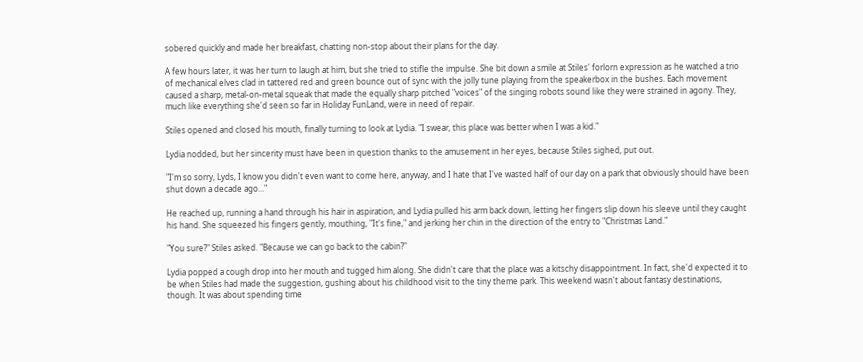sobered quickly and made her breakfast, chatting non-stop about their plans for the day.

A few hours later, it was her turn to laugh at him, but she tried to stifle the impulse. She bit down a smile at Stiles' forlorn expression as he watched a trio of mechanical elves clad in tattered red and green bounce out of sync with the jolly tune playing from the speakerbox in the bushes. Each movement caused a sharp, metal-on-metal squeak that made the equally sharp pitched "voices" of the singing robots sound like they were strained in agony. They, much like everything she'd seen so far in Holiday FunLand, were in need of repair.

Stiles opened and closed his mouth, finally turning to look at Lydia. "I swear, this place was better when I was a kid."

Lydia nodded, but her sincerity must have been in question thanks to the amusement in her eyes, because Stiles sighed, put out.

"I'm so sorry, Lyds, I know you didn't even want to come here, anyway, and I hate that I've wasted half of our day on a park that obviously should have been shut down a decade ago..."

He reached up, running a hand through his hair in aspiration, and Lydia pulled his arm back down, letting her fingers slip down his sleeve until they caught his hand. She squeezed his fingers gently, mouthing, "It's fine," and jerking her chin in the direction of the entry to "Christmas Land."

"You sure?" Stiles asked. "Because we can go back to the cabin?"

Lydia popped a cough drop into her mouth and tugged him along. She didn't care that the place was a kitschy disappointment. In fact, she'd expected it to be when Stiles had made the suggestion, gushing about his childhood visit to the tiny theme park. This weekend wasn't about fantasy destinations, though. It was about spending time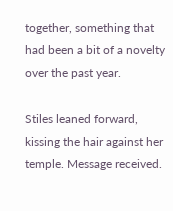together, something that had been a bit of a novelty over the past year.

Stiles leaned forward, kissing the hair against her temple. Message received.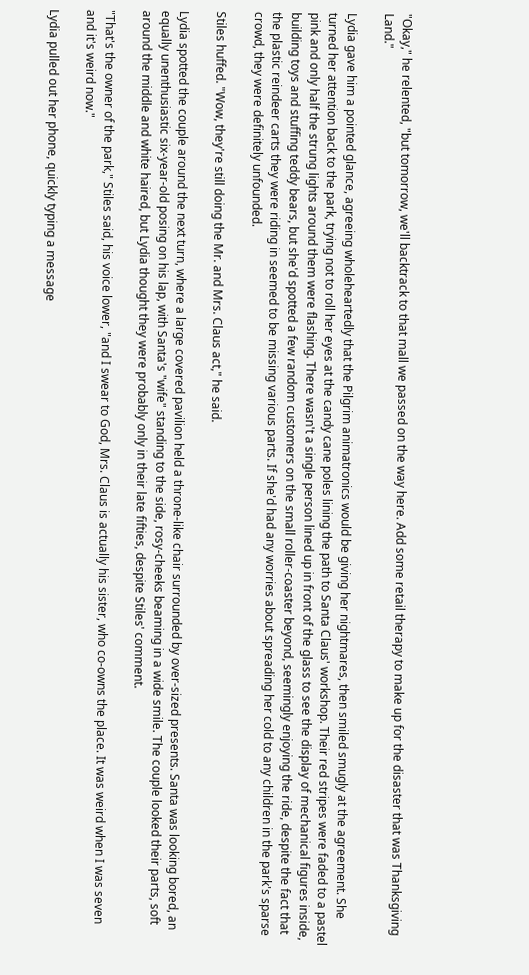"Okay," he relented, "but tomorrow, we'll backtrack to that mall we passed on the way here. Add some retail therapy to make up for the disaster that was Thanksgiving Land."

Lydia gave him a pointed glance, agreeing wholeheartedly that the Pilgrim animatronics would be giving her nightmares, then smiled smugly at the agreement. She turned her attention back to the park, trying not to roll her eyes at the candy cane poles lining the path to Santa Claus' workshop. Their red stripes were faded to a pastel pink and only half the strung lights around them were flashing. There wasn't a single person lined up in front of the glass to see the display of mechanical figures inside, building toys and stuffing teddy bears, but she'd spotted a few random customers on the small roller-coaster beyond, seemingly enjoying the ride, despite the fact that the plastic reindeer carts they were riding in seemed to be missing various parts. If she'd had any worries about spreading her cold to any children in the park's sparse crowd, they were definitely unfounded.

Stiles huffed. "Wow, they're still doing the Mr. and Mrs. Claus act," he said.

Lydia spotted the couple around the next turn, where a large covered pavilion held a throne-like chair surrounded by over-sized presents. Santa was looking bored, an equally unenthusiastic six-year-old posing on his lap, with Santa's "wife" standing to the side, rosy-cheeks beaming in a wide smile. The couple looked their parts, soft around the middle and white haired, but Lydia thought they were probably only in their late fifties, despite Stiles' comment.

"That's the owner of the park," Stiles said, his voice lower, "and I swear to God, Mrs. Claus is actually his sister, who co-owns the place. It was weird when I was seven and it's weird now."

Lydia pulled out her phone, quickly typing a message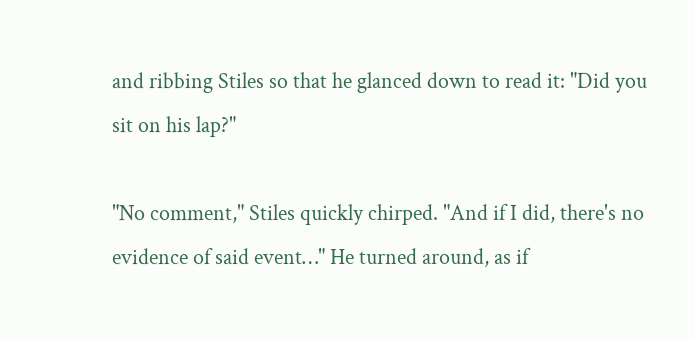and ribbing Stiles so that he glanced down to read it: "Did you sit on his lap?"

"No comment," Stiles quickly chirped. "And if I did, there's no evidence of said event…" He turned around, as if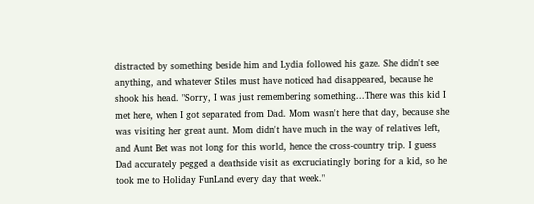distracted by something beside him and Lydia followed his gaze. She didn't see anything, and whatever Stiles must have noticed had disappeared, because he shook his head. "Sorry, I was just remembering something...There was this kid I met here, when I got separated from Dad. Mom wasn't here that day, because she was visiting her great aunt. Mom didn't have much in the way of relatives left, and Aunt Bet was not long for this world, hence the cross-country trip. I guess Dad accurately pegged a deathside visit as excruciatingly boring for a kid, so he took me to Holiday FunLand every day that week."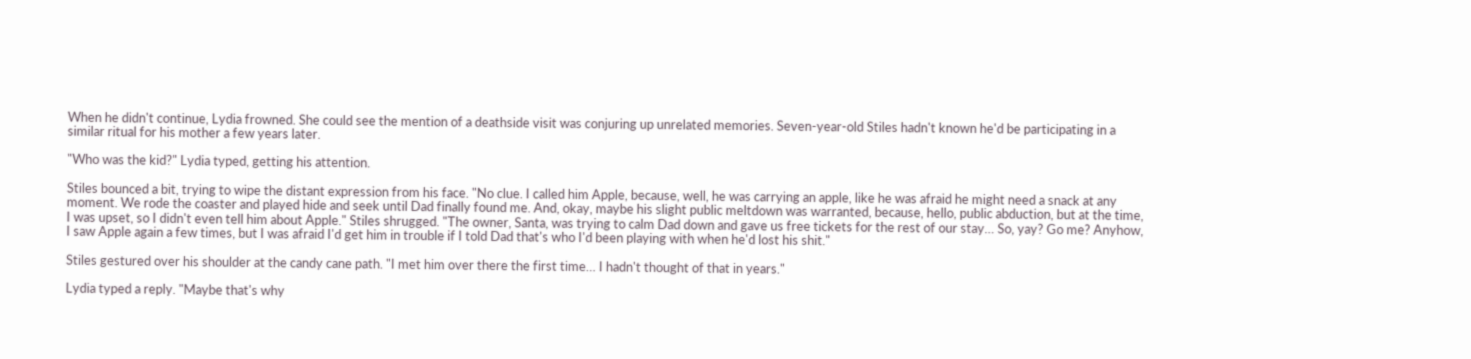When he didn't continue, Lydia frowned. She could see the mention of a deathside visit was conjuring up unrelated memories. Seven-year-old Stiles hadn't known he'd be participating in a similar ritual for his mother a few years later.

"Who was the kid?" Lydia typed, getting his attention.

Stiles bounced a bit, trying to wipe the distant expression from his face. "No clue. I called him Apple, because, well, he was carrying an apple, like he was afraid he might need a snack at any moment. We rode the coaster and played hide and seek until Dad finally found me. And, okay, maybe his slight public meltdown was warranted, because, hello, public abduction, but at the time, I was upset, so I didn't even tell him about Apple." Stiles shrugged. "The owner, Santa, was trying to calm Dad down and gave us free tickets for the rest of our stay… So, yay? Go me? Anyhow, I saw Apple again a few times, but I was afraid I'd get him in trouble if I told Dad that's who I'd been playing with when he'd lost his shit."

Stiles gestured over his shoulder at the candy cane path. "I met him over there the first time… I hadn't thought of that in years."

Lydia typed a reply. "Maybe that's why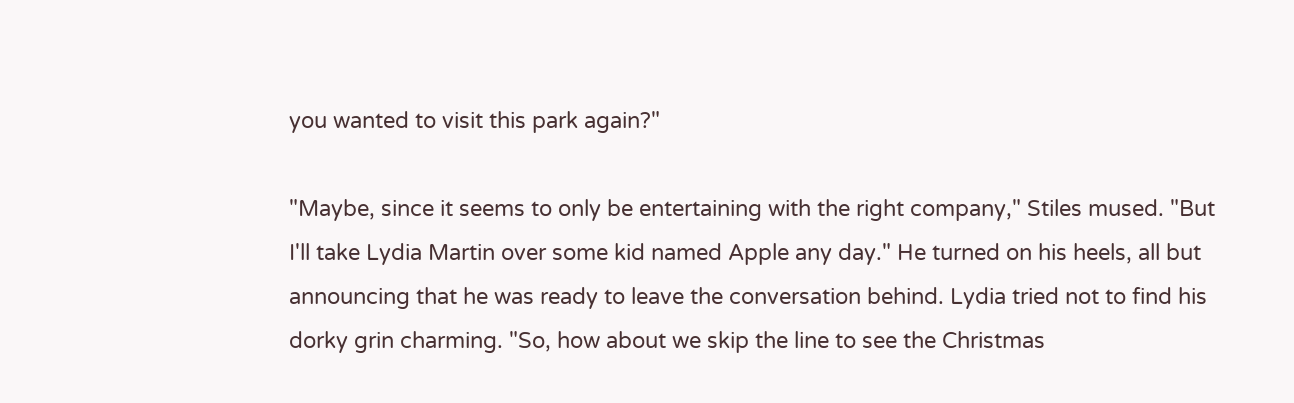you wanted to visit this park again?"

"Maybe, since it seems to only be entertaining with the right company," Stiles mused. "But I'll take Lydia Martin over some kid named Apple any day." He turned on his heels, all but announcing that he was ready to leave the conversation behind. Lydia tried not to find his dorky grin charming. "So, how about we skip the line to see the Christmas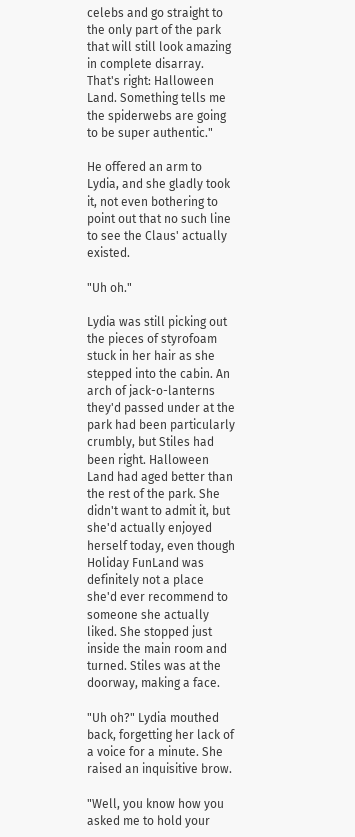celebs and go straight to the only part of the park that will still look amazing in complete disarray. That's right: Halloween Land. Something tells me the spiderwebs are going to be super authentic."

He offered an arm to Lydia, and she gladly took it, not even bothering to point out that no such line to see the Claus' actually existed.

"Uh oh."

Lydia was still picking out the pieces of styrofoam stuck in her hair as she stepped into the cabin. An arch of jack-o-lanterns they'd passed under at the park had been particularly crumbly, but Stiles had been right. Halloween Land had aged better than the rest of the park. She didn't want to admit it, but she'd actually enjoyed herself today, even though Holiday FunLand was definitely not a place she'd ever recommend to someone she actually liked. She stopped just inside the main room and turned. Stiles was at the doorway, making a face.

"Uh oh?" Lydia mouthed back, forgetting her lack of a voice for a minute. She raised an inquisitive brow.

"Well, you know how you asked me to hold your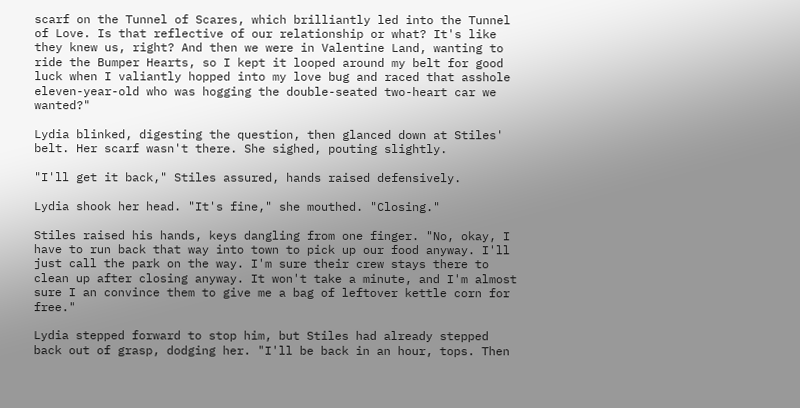scarf on the Tunnel of Scares, which brilliantly led into the Tunnel of Love. Is that reflective of our relationship or what? It's like they knew us, right? And then we were in Valentine Land, wanting to ride the Bumper Hearts, so I kept it looped around my belt for good luck when I valiantly hopped into my love bug and raced that asshole eleven-year-old who was hogging the double-seated two-heart car we wanted?"

Lydia blinked, digesting the question, then glanced down at Stiles' belt. Her scarf wasn't there. She sighed, pouting slightly.

"I'll get it back," Stiles assured, hands raised defensively.

Lydia shook her head. "It's fine," she mouthed. "Closing."

Stiles raised his hands, keys dangling from one finger. "No, okay, I have to run back that way into town to pick up our food anyway. I'll just call the park on the way. I'm sure their crew stays there to clean up after closing anyway. It won't take a minute, and I'm almost sure I an convince them to give me a bag of leftover kettle corn for free."

Lydia stepped forward to stop him, but Stiles had already stepped back out of grasp, dodging her. "I'll be back in an hour, tops. Then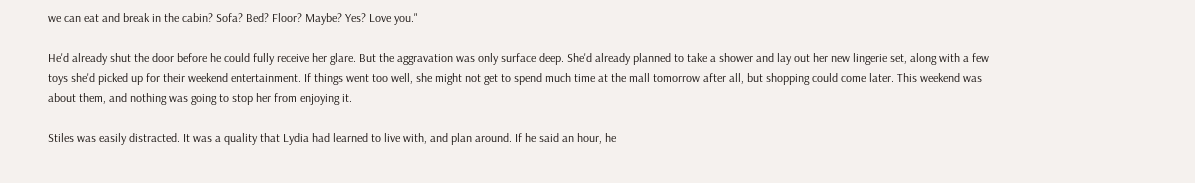we can eat and break in the cabin? Sofa? Bed? Floor? Maybe? Yes? Love you."

He'd already shut the door before he could fully receive her glare. But the aggravation was only surface deep. She'd already planned to take a shower and lay out her new lingerie set, along with a few toys she'd picked up for their weekend entertainment. If things went too well, she might not get to spend much time at the mall tomorrow after all, but shopping could come later. This weekend was about them, and nothing was going to stop her from enjoying it.

Stiles was easily distracted. It was a quality that Lydia had learned to live with, and plan around. If he said an hour, he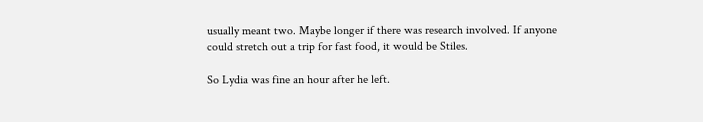usually meant two. Maybe longer if there was research involved. If anyone could stretch out a trip for fast food, it would be Stiles.

So Lydia was fine an hour after he left.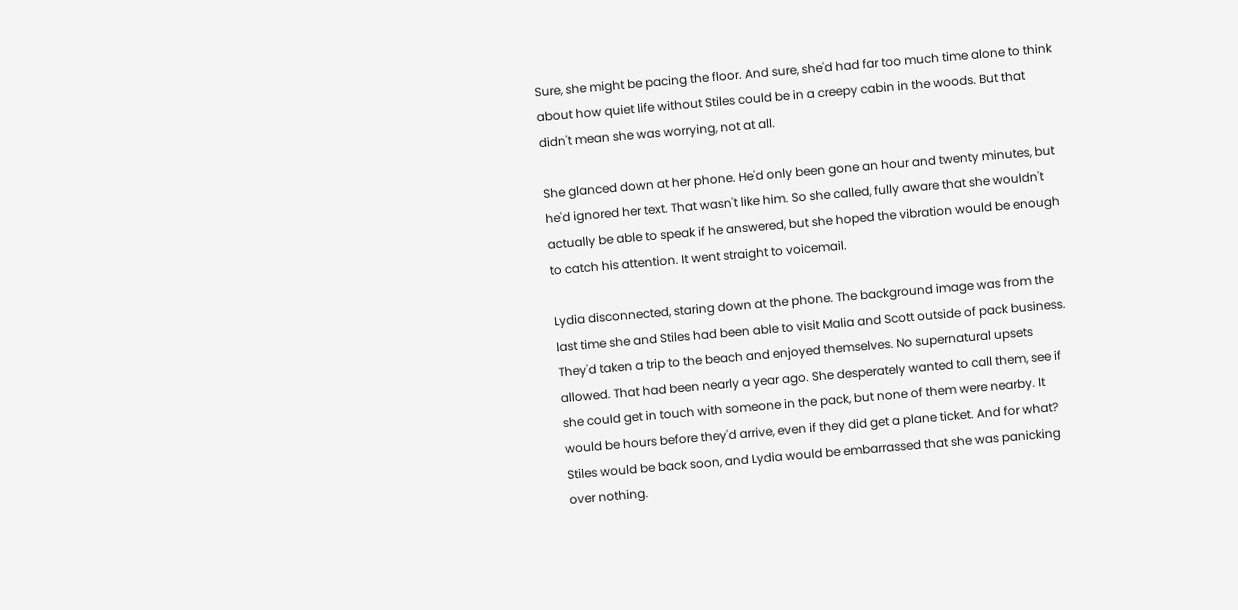Sure, she might be pacing the floor. And sure, she'd had far too much time alone to think about how quiet life without Stiles could be in a creepy cabin in the woods. But that didn't mean she was worrying, not at all.

She glanced down at her phone. He'd only been gone an hour and twenty minutes, but he'd ignored her text. That wasn't like him. So she called, fully aware that she wouldn't actually be able to speak if he answered, but she hoped the vibration would be enough to catch his attention. It went straight to voicemail.

Lydia disconnected, staring down at the phone. The background image was from the last time she and Stiles had been able to visit Malia and Scott outside of pack business. They'd taken a trip to the beach and enjoyed themselves. No supernatural upsets allowed. That had been nearly a year ago. She desperately wanted to call them, see if she could get in touch with someone in the pack, but none of them were nearby. It would be hours before they'd arrive, even if they did get a plane ticket. And for what? Stiles would be back soon, and Lydia would be embarrassed that she was panicking over nothing.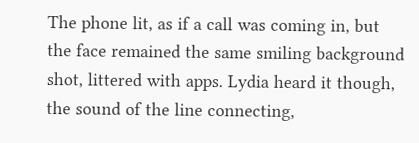The phone lit, as if a call was coming in, but the face remained the same smiling background shot, littered with apps. Lydia heard it though, the sound of the line connecting,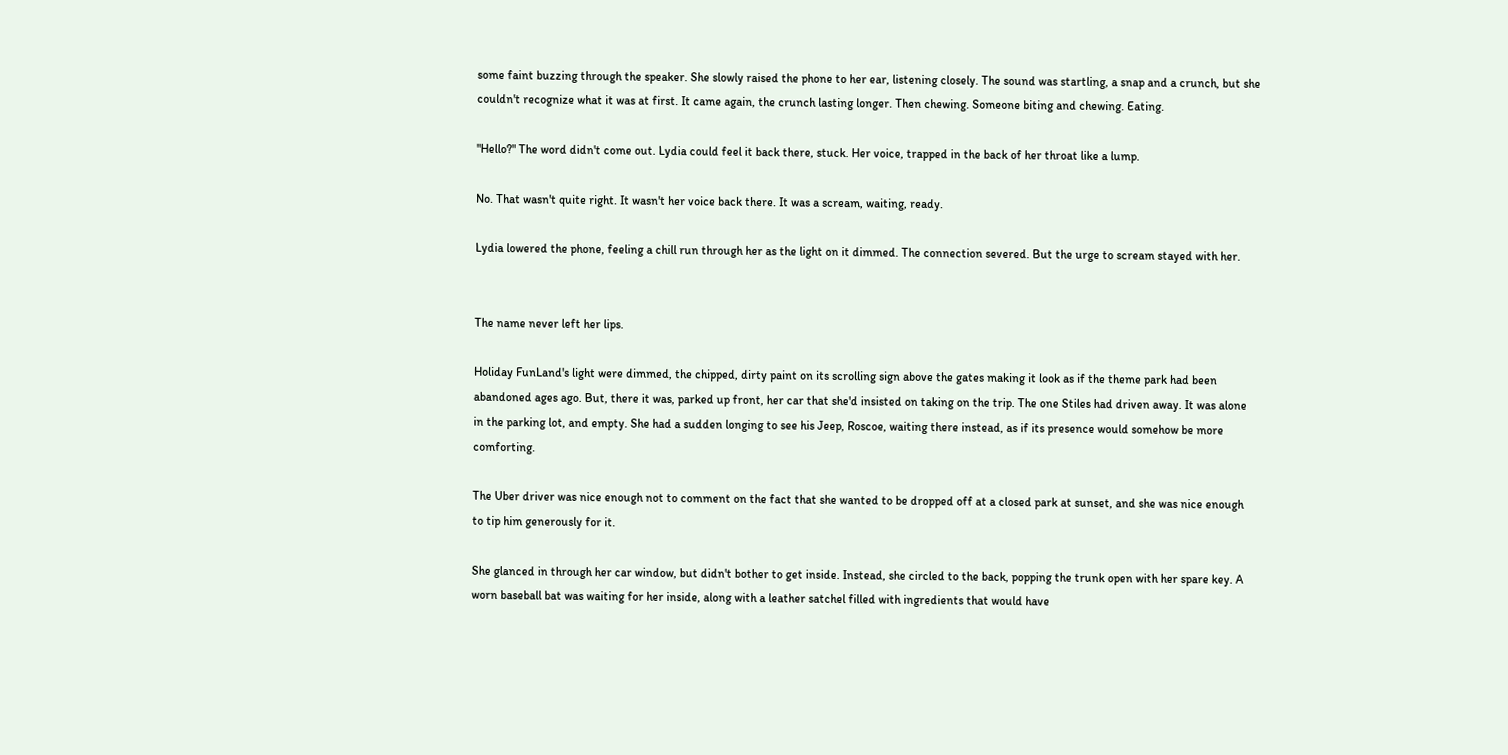some faint buzzing through the speaker. She slowly raised the phone to her ear, listening closely. The sound was startling, a snap and a crunch, but she couldn't recognize what it was at first. It came again, the crunch lasting longer. Then chewing. Someone biting and chewing. Eating.

"Hello?" The word didn't come out. Lydia could feel it back there, stuck. Her voice, trapped in the back of her throat like a lump.

No. That wasn't quite right. It wasn't her voice back there. It was a scream, waiting, ready.

Lydia lowered the phone, feeling a chill run through her as the light on it dimmed. The connection severed. But the urge to scream stayed with her.


The name never left her lips.

Holiday FunLand's light were dimmed, the chipped, dirty paint on its scrolling sign above the gates making it look as if the theme park had been abandoned ages ago. But, there it was, parked up front, her car that she'd insisted on taking on the trip. The one Stiles had driven away. It was alone in the parking lot, and empty. She had a sudden longing to see his Jeep, Roscoe, waiting there instead, as if its presence would somehow be more comforting.

The Uber driver was nice enough not to comment on the fact that she wanted to be dropped off at a closed park at sunset, and she was nice enough to tip him generously for it.

She glanced in through her car window, but didn't bother to get inside. Instead, she circled to the back, popping the trunk open with her spare key. A worn baseball bat was waiting for her inside, along with a leather satchel filled with ingredients that would have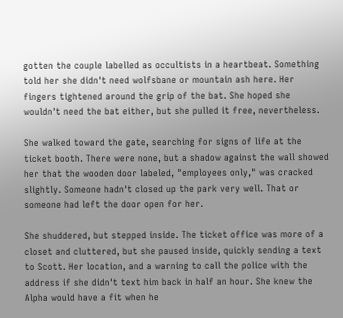gotten the couple labelled as occultists in a heartbeat. Something told her she didn't need wolfsbane or mountain ash here. Her fingers tightened around the grip of the bat. She hoped she wouldn't need the bat either, but she pulled it free, nevertheless.

She walked toward the gate, searching for signs of life at the ticket booth. There were none, but a shadow against the wall showed her that the wooden door labeled, "employees only," was cracked slightly. Someone hadn't closed up the park very well. That or someone had left the door open for her.

She shuddered, but stepped inside. The ticket office was more of a closet and cluttered, but she paused inside, quickly sending a text to Scott. Her location, and a warning to call the police with the address if she didn't text him back in half an hour. She knew the Alpha would have a fit when he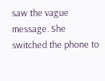saw the vague message. She switched the phone to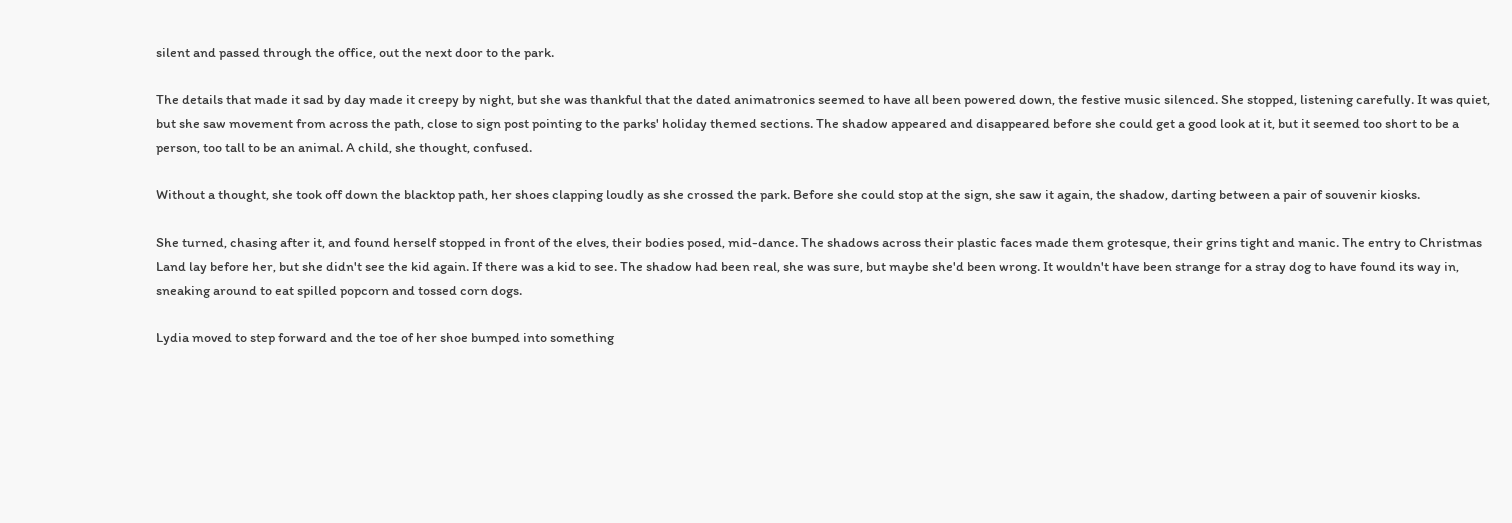silent and passed through the office, out the next door to the park.

The details that made it sad by day made it creepy by night, but she was thankful that the dated animatronics seemed to have all been powered down, the festive music silenced. She stopped, listening carefully. It was quiet, but she saw movement from across the path, close to sign post pointing to the parks' holiday themed sections. The shadow appeared and disappeared before she could get a good look at it, but it seemed too short to be a person, too tall to be an animal. A child, she thought, confused.

Without a thought, she took off down the blacktop path, her shoes clapping loudly as she crossed the park. Before she could stop at the sign, she saw it again, the shadow, darting between a pair of souvenir kiosks.

She turned, chasing after it, and found herself stopped in front of the elves, their bodies posed, mid-dance. The shadows across their plastic faces made them grotesque, their grins tight and manic. The entry to Christmas Land lay before her, but she didn't see the kid again. If there was a kid to see. The shadow had been real, she was sure, but maybe she'd been wrong. It wouldn't have been strange for a stray dog to have found its way in, sneaking around to eat spilled popcorn and tossed corn dogs.

Lydia moved to step forward and the toe of her shoe bumped into something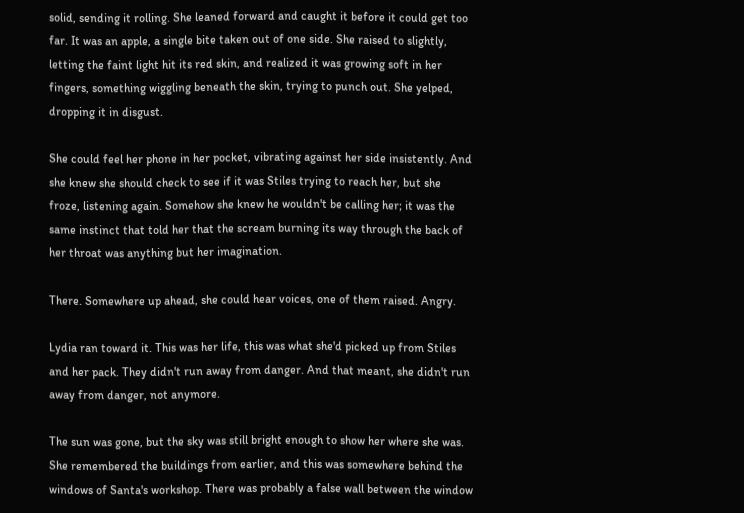solid, sending it rolling. She leaned forward and caught it before it could get too far. It was an apple, a single bite taken out of one side. She raised to slightly, letting the faint light hit its red skin, and realized it was growing soft in her fingers, something wiggling beneath the skin, trying to punch out. She yelped, dropping it in disgust.

She could feel her phone in her pocket, vibrating against her side insistently. And she knew she should check to see if it was Stiles trying to reach her, but she froze, listening again. Somehow she knew he wouldn't be calling her; it was the same instinct that told her that the scream burning its way through the back of her throat was anything but her imagination.

There. Somewhere up ahead, she could hear voices, one of them raised. Angry.

Lydia ran toward it. This was her life, this was what she'd picked up from Stiles and her pack. They didn't run away from danger. And that meant, she didn't run away from danger, not anymore.

The sun was gone, but the sky was still bright enough to show her where she was. She remembered the buildings from earlier, and this was somewhere behind the windows of Santa's workshop. There was probably a false wall between the window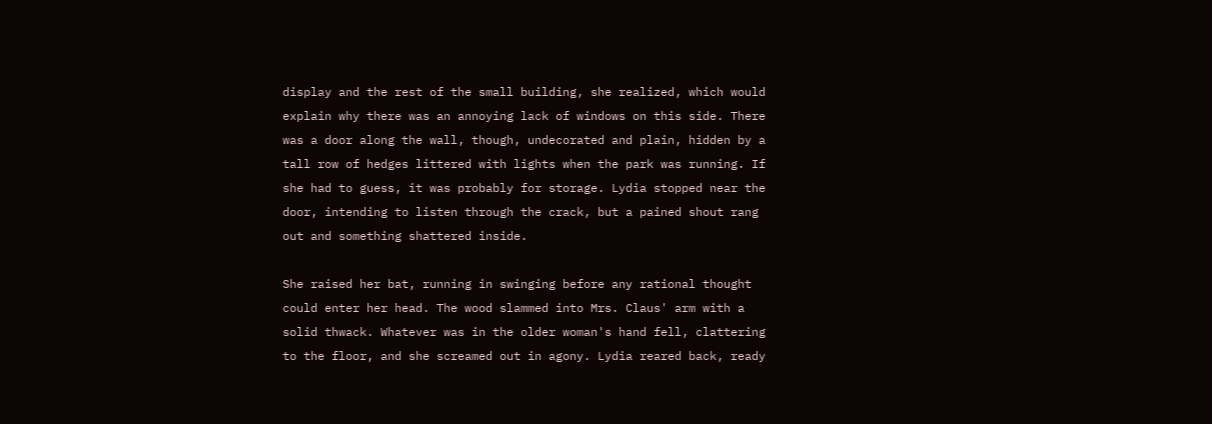display and the rest of the small building, she realized, which would explain why there was an annoying lack of windows on this side. There was a door along the wall, though, undecorated and plain, hidden by a tall row of hedges littered with lights when the park was running. If she had to guess, it was probably for storage. Lydia stopped near the door, intending to listen through the crack, but a pained shout rang out and something shattered inside.

She raised her bat, running in swinging before any rational thought could enter her head. The wood slammed into Mrs. Claus' arm with a solid thwack. Whatever was in the older woman's hand fell, clattering to the floor, and she screamed out in agony. Lydia reared back, ready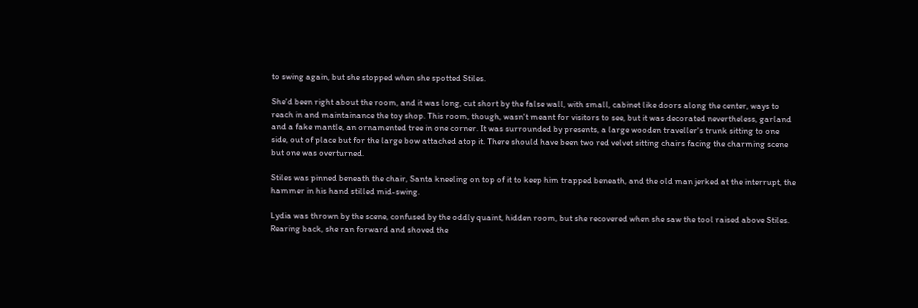to swing again, but she stopped when she spotted Stiles.

She'd been right about the room, and it was long, cut short by the false wall, with small, cabinet like doors along the center, ways to reach in and maintainance the toy shop. This room, though, wasn't meant for visitors to see, but it was decorated nevertheless, garland and a fake mantle, an ornamented tree in one corner. It was surrounded by presents, a large wooden traveller's trunk sitting to one side, out of place but for the large bow attached atop it. There should have been two red velvet sitting chairs facing the charming scene but one was overturned.

Stiles was pinned beneath the chair, Santa kneeling on top of it to keep him trapped beneath, and the old man jerked at the interrupt, the hammer in his hand stilled mid-swing.

Lydia was thrown by the scene, confused by the oddly quaint, hidden room, but she recovered when she saw the tool raised above Stiles. Rearing back, she ran forward and shoved the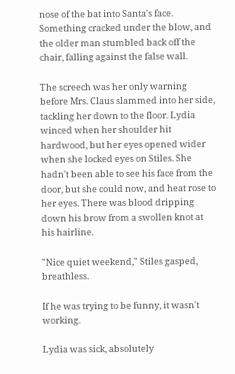nose of the bat into Santa's face. Something cracked under the blow, and the older man stumbled back off the chair, falling against the false wall.

The screech was her only warning before Mrs. Claus slammed into her side, tackling her down to the floor. Lydia winced when her shoulder hit hardwood, but her eyes opened wider when she locked eyes on Stiles. She hadn't been able to see his face from the door, but she could now, and heat rose to her eyes. There was blood dripping down his brow from a swollen knot at his hairline.

"Nice quiet weekend," Stiles gasped, breathless.

If he was trying to be funny, it wasn't working.

Lydia was sick, absolutely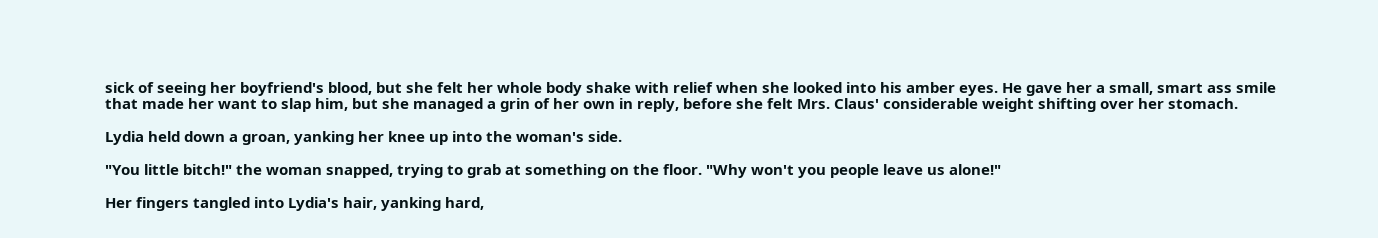sick of seeing her boyfriend's blood, but she felt her whole body shake with relief when she looked into his amber eyes. He gave her a small, smart ass smile that made her want to slap him, but she managed a grin of her own in reply, before she felt Mrs. Claus' considerable weight shifting over her stomach.

Lydia held down a groan, yanking her knee up into the woman's side.

"You little bitch!" the woman snapped, trying to grab at something on the floor. "Why won't you people leave us alone!"

Her fingers tangled into Lydia's hair, yanking hard,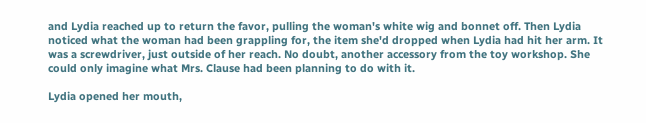and Lydia reached up to return the favor, pulling the woman's white wig and bonnet off. Then Lydia noticed what the woman had been grappling for, the item she'd dropped when Lydia had hit her arm. It was a screwdriver, just outside of her reach. No doubt, another accessory from the toy workshop. She could only imagine what Mrs. Clause had been planning to do with it.

Lydia opened her mouth,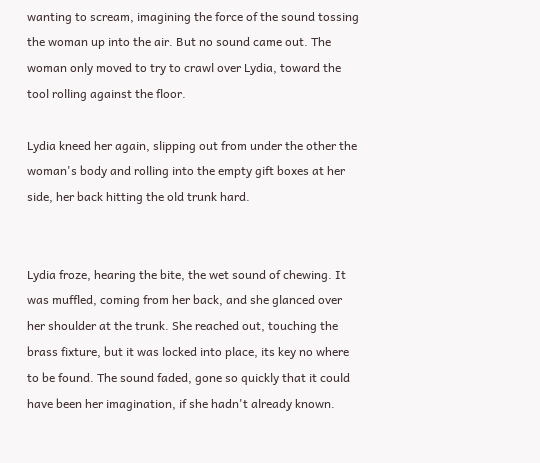wanting to scream, imagining the force of the sound tossing the woman up into the air. But no sound came out. The woman only moved to try to crawl over Lydia, toward the tool rolling against the floor.

Lydia kneed her again, slipping out from under the other the woman's body and rolling into the empty gift boxes at her side, her back hitting the old trunk hard.


Lydia froze, hearing the bite, the wet sound of chewing. It was muffled, coming from her back, and she glanced over her shoulder at the trunk. She reached out, touching the brass fixture, but it was locked into place, its key no where to be found. The sound faded, gone so quickly that it could have been her imagination, if she hadn't already known.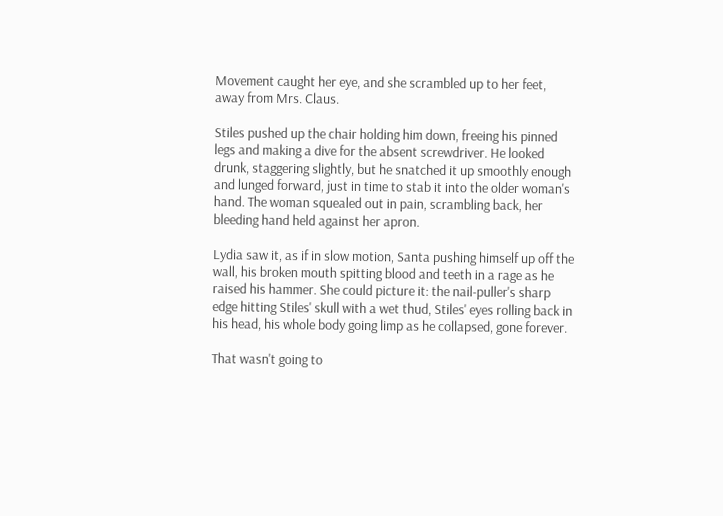Movement caught her eye, and she scrambled up to her feet, away from Mrs. Claus.

Stiles pushed up the chair holding him down, freeing his pinned legs and making a dive for the absent screwdriver. He looked drunk, staggering slightly, but he snatched it up smoothly enough and lunged forward, just in time to stab it into the older woman's hand. The woman squealed out in pain, scrambling back, her bleeding hand held against her apron.

Lydia saw it, as if in slow motion, Santa pushing himself up off the wall, his broken mouth spitting blood and teeth in a rage as he raised his hammer. She could picture it: the nail-puller's sharp edge hitting Stiles' skull with a wet thud, Stiles' eyes rolling back in his head, his whole body going limp as he collapsed, gone forever.

That wasn't going to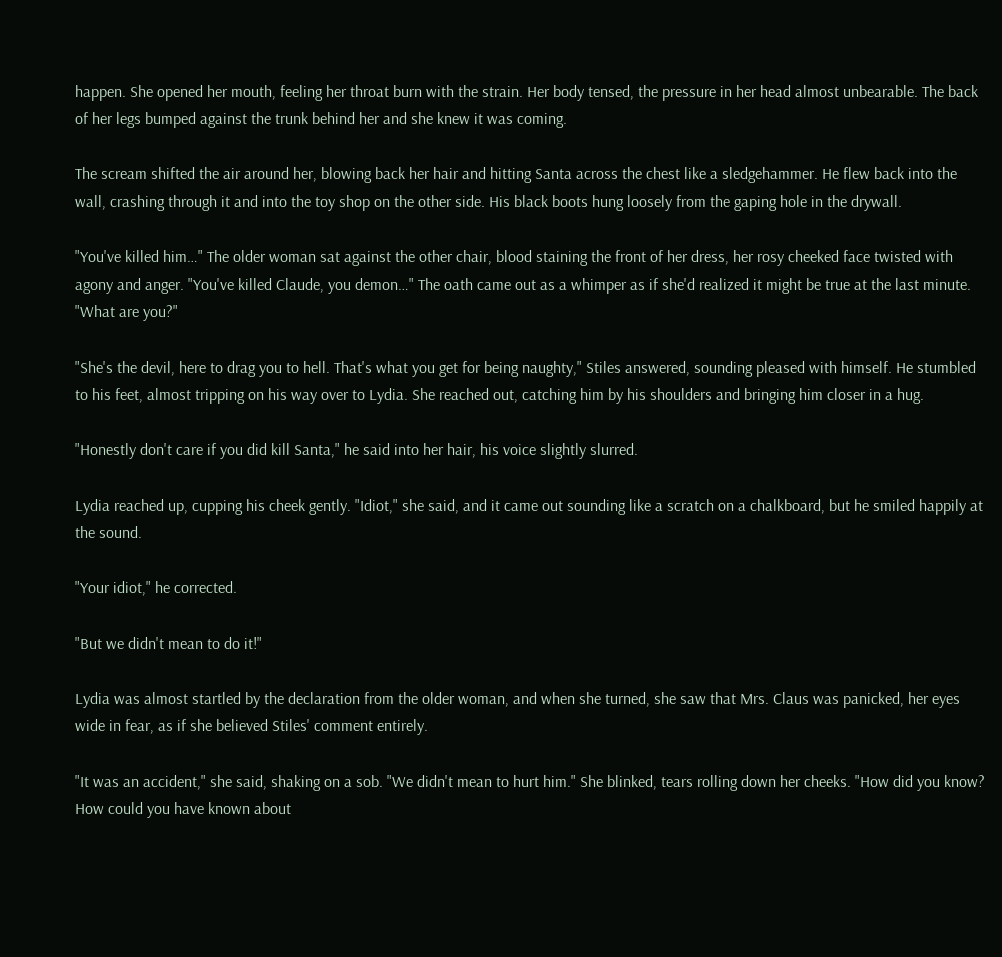happen. She opened her mouth, feeling her throat burn with the strain. Her body tensed, the pressure in her head almost unbearable. The back of her legs bumped against the trunk behind her and she knew it was coming.

The scream shifted the air around her, blowing back her hair and hitting Santa across the chest like a sledgehammer. He flew back into the wall, crashing through it and into the toy shop on the other side. His black boots hung loosely from the gaping hole in the drywall.

"You've killed him…" The older woman sat against the other chair, blood staining the front of her dress, her rosy cheeked face twisted with agony and anger. "You've killed Claude, you demon…" The oath came out as a whimper as if she'd realized it might be true at the last minute. "What are you?"

"She's the devil, here to drag you to hell. That's what you get for being naughty," Stiles answered, sounding pleased with himself. He stumbled to his feet, almost tripping on his way over to Lydia. She reached out, catching him by his shoulders and bringing him closer in a hug.

"Honestly don't care if you did kill Santa," he said into her hair, his voice slightly slurred.

Lydia reached up, cupping his cheek gently. "Idiot," she said, and it came out sounding like a scratch on a chalkboard, but he smiled happily at the sound.

"Your idiot," he corrected.

"But we didn't mean to do it!"

Lydia was almost startled by the declaration from the older woman, and when she turned, she saw that Mrs. Claus was panicked, her eyes wide in fear, as if she believed Stiles' comment entirely.

"It was an accident," she said, shaking on a sob. "We didn't mean to hurt him." She blinked, tears rolling down her cheeks. "How did you know? How could you have known about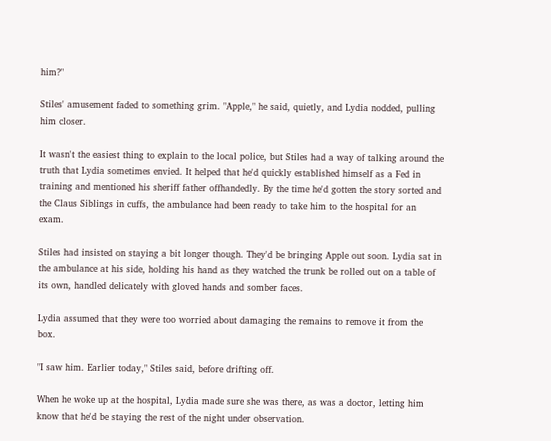him?"

Stiles' amusement faded to something grim. "Apple," he said, quietly, and Lydia nodded, pulling him closer.

It wasn't the easiest thing to explain to the local police, but Stiles had a way of talking around the truth that Lydia sometimes envied. It helped that he'd quickly established himself as a Fed in training and mentioned his sheriff father offhandedly. By the time he'd gotten the story sorted and the Claus Siblings in cuffs, the ambulance had been ready to take him to the hospital for an exam.

Stiles had insisted on staying a bit longer though. They'd be bringing Apple out soon. Lydia sat in the ambulance at his side, holding his hand as they watched the trunk be rolled out on a table of its own, handled delicately with gloved hands and somber faces.

Lydia assumed that they were too worried about damaging the remains to remove it from the box.

"I saw him. Earlier today," Stiles said, before drifting off.

When he woke up at the hospital, Lydia made sure she was there, as was a doctor, letting him know that he'd be staying the rest of the night under observation.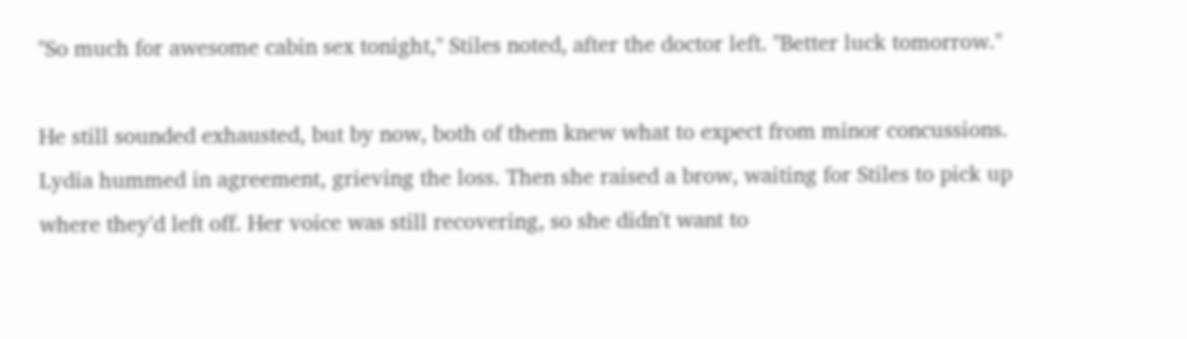"So much for awesome cabin sex tonight," Stiles noted, after the doctor left. "Better luck tomorrow."

He still sounded exhausted, but by now, both of them knew what to expect from minor concussions. Lydia hummed in agreement, grieving the loss. Then she raised a brow, waiting for Stiles to pick up where they'd left off. Her voice was still recovering, so she didn't want to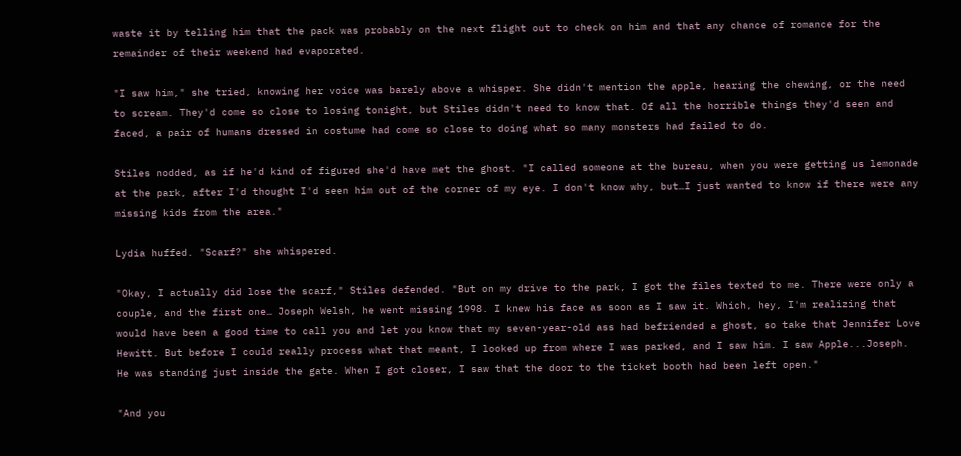waste it by telling him that the pack was probably on the next flight out to check on him and that any chance of romance for the remainder of their weekend had evaporated.

"I saw him," she tried, knowing her voice was barely above a whisper. She didn't mention the apple, hearing the chewing, or the need to scream. They'd come so close to losing tonight, but Stiles didn't need to know that. Of all the horrible things they'd seen and faced, a pair of humans dressed in costume had come so close to doing what so many monsters had failed to do.

Stiles nodded, as if he'd kind of figured she'd have met the ghost. "I called someone at the bureau, when you were getting us lemonade at the park, after I'd thought I'd seen him out of the corner of my eye. I don't know why, but…I just wanted to know if there were any missing kids from the area."

Lydia huffed. "Scarf?" she whispered.

"Okay, I actually did lose the scarf," Stiles defended. "But on my drive to the park, I got the files texted to me. There were only a couple, and the first one… Joseph Welsh, he went missing 1998. I knew his face as soon as I saw it. Which, hey, I'm realizing that would have been a good time to call you and let you know that my seven-year-old ass had befriended a ghost, so take that Jennifer Love Hewitt. But before I could really process what that meant, I looked up from where I was parked, and I saw him. I saw Apple...Joseph. He was standing just inside the gate. When I got closer, I saw that the door to the ticket booth had been left open."

"And you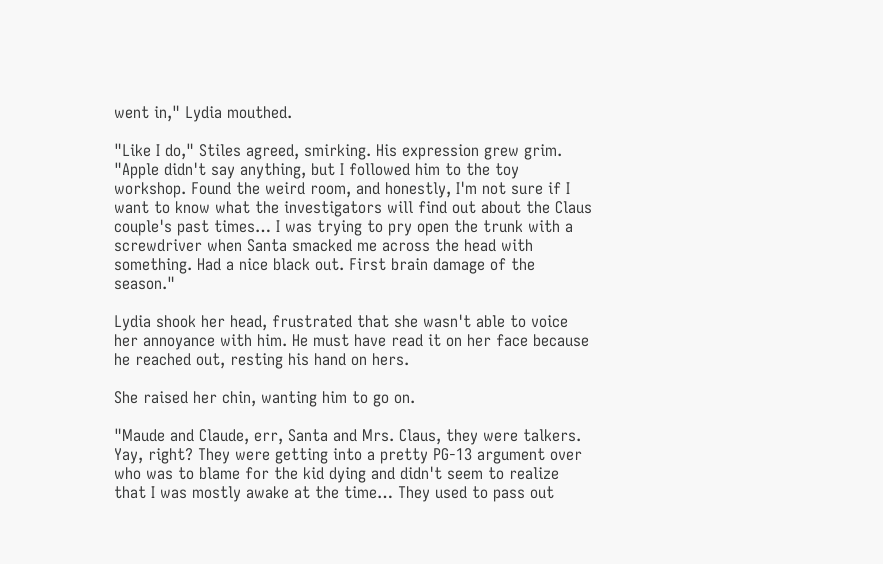went in," Lydia mouthed.

"Like I do," Stiles agreed, smirking. His expression grew grim. "Apple didn't say anything, but I followed him to the toy workshop. Found the weird room, and honestly, I'm not sure if I want to know what the investigators will find out about the Claus couple's past times… I was trying to pry open the trunk with a screwdriver when Santa smacked me across the head with something. Had a nice black out. First brain damage of the season."

Lydia shook her head, frustrated that she wasn't able to voice her annoyance with him. He must have read it on her face because he reached out, resting his hand on hers.

She raised her chin, wanting him to go on.

"Maude and Claude, err, Santa and Mrs. Claus, they were talkers. Yay, right? They were getting into a pretty PG-13 argument over who was to blame for the kid dying and didn't seem to realize that I was mostly awake at the time… They used to pass out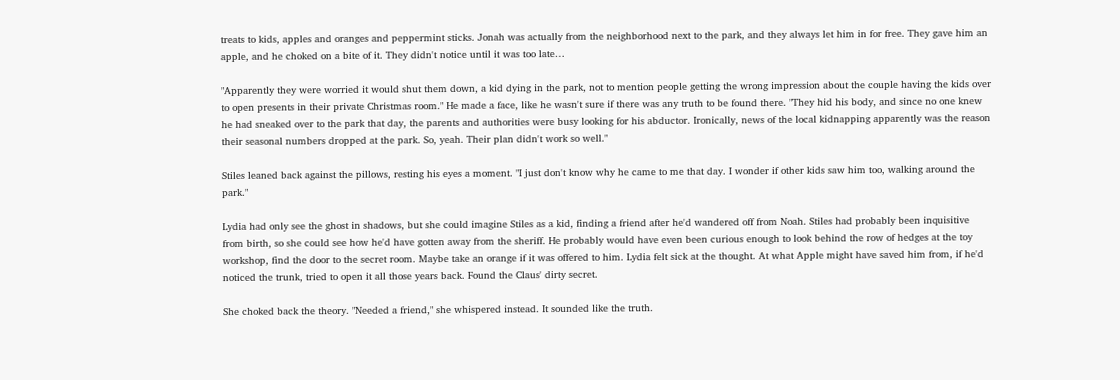treats to kids, apples and oranges and peppermint sticks. Jonah was actually from the neighborhood next to the park, and they always let him in for free. They gave him an apple, and he choked on a bite of it. They didn't notice until it was too late…

"Apparently they were worried it would shut them down, a kid dying in the park, not to mention people getting the wrong impression about the couple having the kids over to open presents in their private Christmas room." He made a face, like he wasn't sure if there was any truth to be found there. "They hid his body, and since no one knew he had sneaked over to the park that day, the parents and authorities were busy looking for his abductor. Ironically, news of the local kidnapping apparently was the reason their seasonal numbers dropped at the park. So, yeah. Their plan didn't work so well."

Stiles leaned back against the pillows, resting his eyes a moment. "I just don't know why he came to me that day. I wonder if other kids saw him too, walking around the park."

Lydia had only see the ghost in shadows, but she could imagine Stiles as a kid, finding a friend after he'd wandered off from Noah. Stiles had probably been inquisitive from birth, so she could see how he'd have gotten away from the sheriff. He probably would have even been curious enough to look behind the row of hedges at the toy workshop, find the door to the secret room. Maybe take an orange if it was offered to him. Lydia felt sick at the thought. At what Apple might have saved him from, if he'd noticed the trunk, tried to open it all those years back. Found the Claus' dirty secret.

She choked back the theory. "Needed a friend," she whispered instead. It sounded like the truth.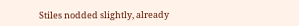Stiles nodded slightly, already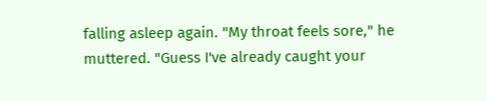falling asleep again. "My throat feels sore," he muttered. "Guess I've already caught your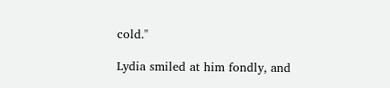cold."

Lydia smiled at him fondly, and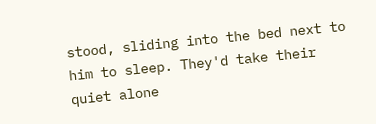stood, sliding into the bed next to him to sleep. They'd take their quiet alone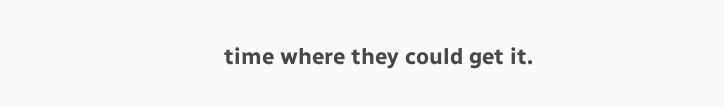time where they could get it.